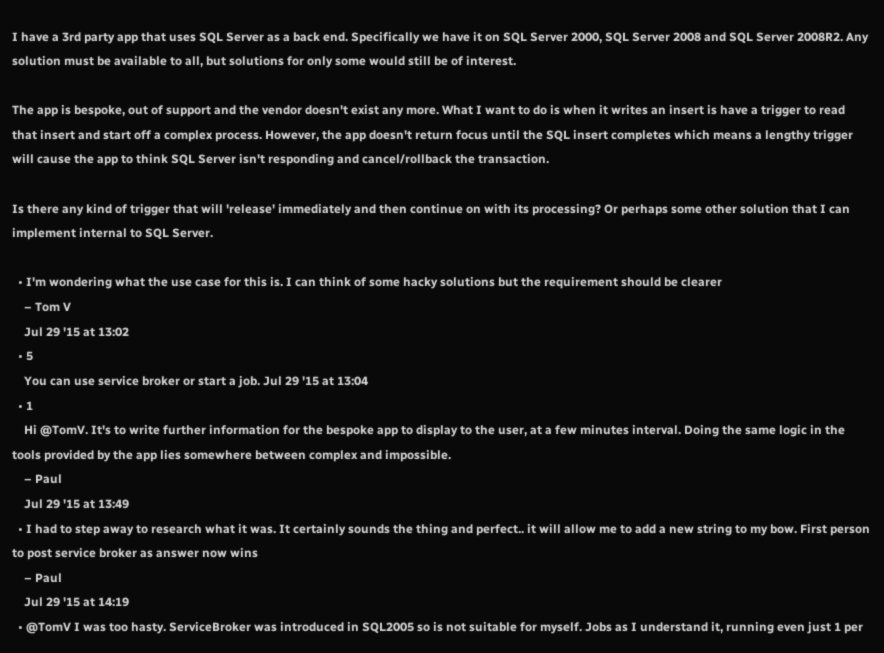I have a 3rd party app that uses SQL Server as a back end. Specifically we have it on SQL Server 2000, SQL Server 2008 and SQL Server 2008R2. Any solution must be available to all, but solutions for only some would still be of interest.

The app is bespoke, out of support and the vendor doesn't exist any more. What I want to do is when it writes an insert is have a trigger to read that insert and start off a complex process. However, the app doesn't return focus until the SQL insert completes which means a lengthy trigger will cause the app to think SQL Server isn't responding and cancel/rollback the transaction.

Is there any kind of trigger that will 'release' immediately and then continue on with its processing? Or perhaps some other solution that I can implement internal to SQL Server.

  • I'm wondering what the use case for this is. I can think of some hacky solutions but the requirement should be clearer
    – Tom V
    Jul 29 '15 at 13:02
  • 5
    You can use service broker or start a job. Jul 29 '15 at 13:04
  • 1
    Hi @TomV. It's to write further information for the bespoke app to display to the user, at a few minutes interval. Doing the same logic in the tools provided by the app lies somewhere between complex and impossible.
    – Paul
    Jul 29 '15 at 13:49
  • I had to step away to research what it was. It certainly sounds the thing and perfect.. it will allow me to add a new string to my bow. First person to post service broker as answer now wins
    – Paul
    Jul 29 '15 at 14:19
  • @TomV I was too hasty. ServiceBroker was introduced in SQL2005 so is not suitable for myself. Jobs as I understand it, running even just 1 per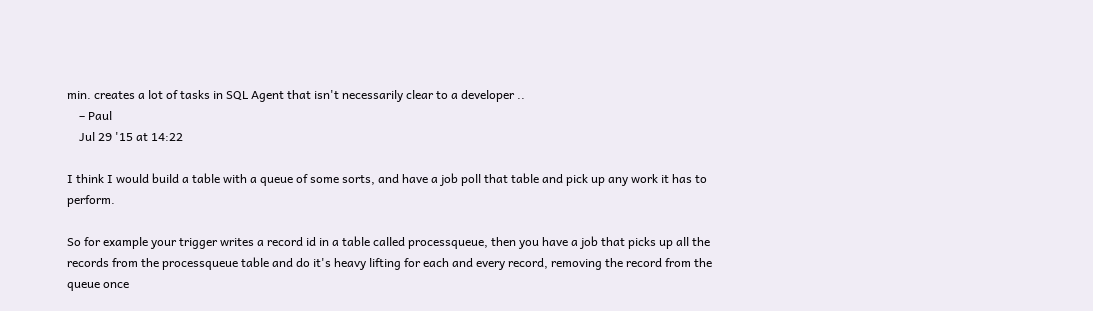min. creates a lot of tasks in SQL Agent that isn't necessarily clear to a developer ..
    – Paul
    Jul 29 '15 at 14:22

I think I would build a table with a queue of some sorts, and have a job poll that table and pick up any work it has to perform.

So for example your trigger writes a record id in a table called processqueue, then you have a job that picks up all the records from the processqueue table and do it's heavy lifting for each and every record, removing the record from the queue once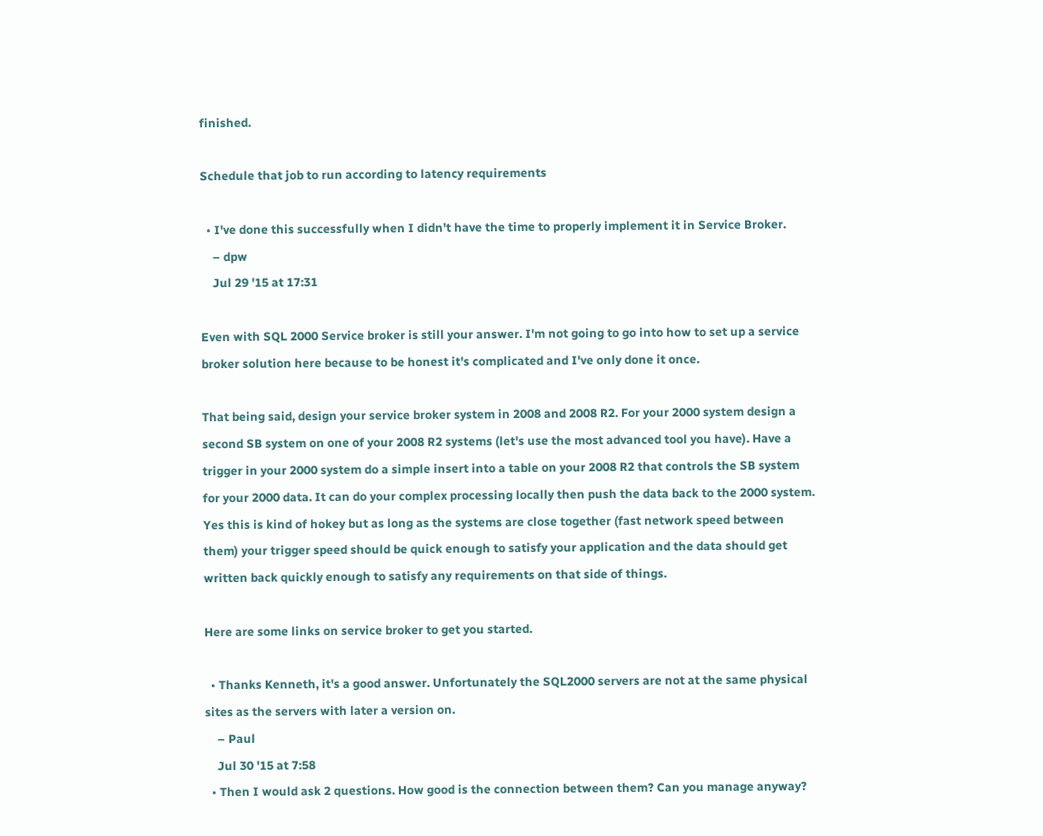finished.

Schedule that job to run according to latency requirements

  • I've done this successfully when I didn't have the time to properly implement it in Service Broker.
    – dpw
    Jul 29 '15 at 17:31

Even with SQL 2000 Service broker is still your answer. I'm not going to go into how to set up a service broker solution here because to be honest it's complicated and I've only done it once.

That being said, design your service broker system in 2008 and 2008 R2. For your 2000 system design a second SB system on one of your 2008 R2 systems (let's use the most advanced tool you have). Have a trigger in your 2000 system do a simple insert into a table on your 2008 R2 that controls the SB system for your 2000 data. It can do your complex processing locally then push the data back to the 2000 system. Yes this is kind of hokey but as long as the systems are close together (fast network speed between them) your trigger speed should be quick enough to satisfy your application and the data should get written back quickly enough to satisfy any requirements on that side of things.

Here are some links on service broker to get you started.

  • Thanks Kenneth, it's a good answer. Unfortunately the SQL2000 servers are not at the same physical sites as the servers with later a version on.
    – Paul
    Jul 30 '15 at 7:58
  • Then I would ask 2 questions. How good is the connection between them? Can you manage anyway?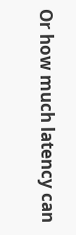Or how much latency can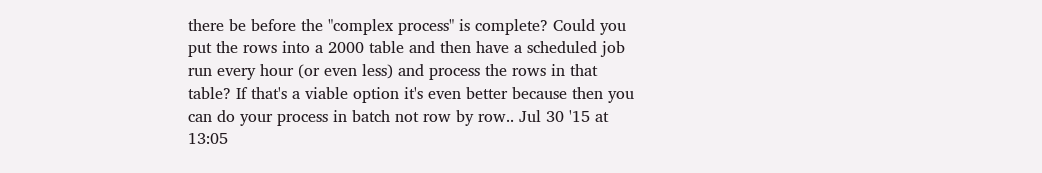there be before the "complex process" is complete? Could you put the rows into a 2000 table and then have a scheduled job run every hour (or even less) and process the rows in that table? If that's a viable option it's even better because then you can do your process in batch not row by row.. Jul 30 '15 at 13:05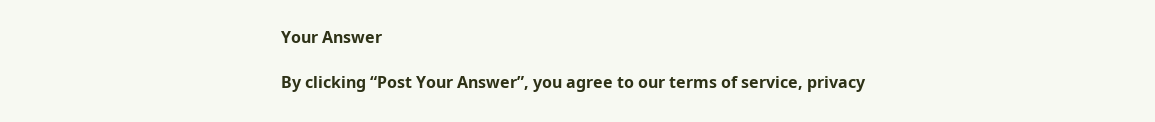Your Answer

By clicking “Post Your Answer”, you agree to our terms of service, privacy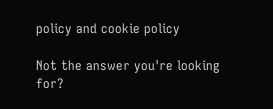policy and cookie policy

Not the answer you're looking for?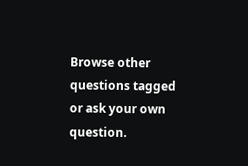Browse other questions tagged or ask your own question.